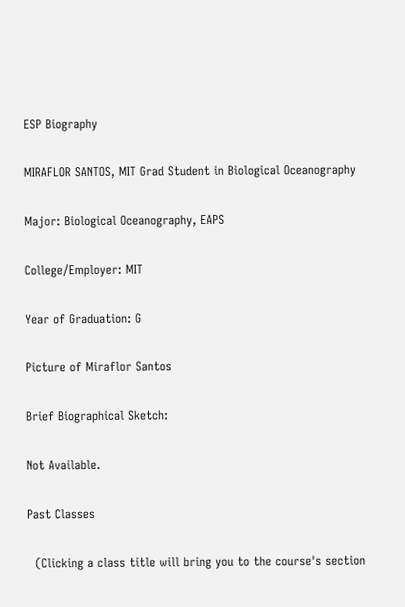ESP Biography

MIRAFLOR SANTOS, MIT Grad Student in Biological Oceanography

Major: Biological Oceanography, EAPS

College/Employer: MIT

Year of Graduation: G

Picture of Miraflor Santos

Brief Biographical Sketch:

Not Available.

Past Classes

  (Clicking a class title will bring you to the course's section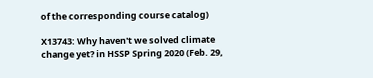of the corresponding course catalog)

X13743: Why haven't we solved climate change yet? in HSSP Spring 2020 (Feb. 29,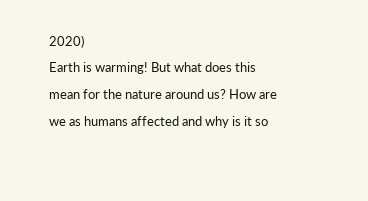2020)
Earth is warming! But what does this mean for the nature around us? How are we as humans affected and why is it so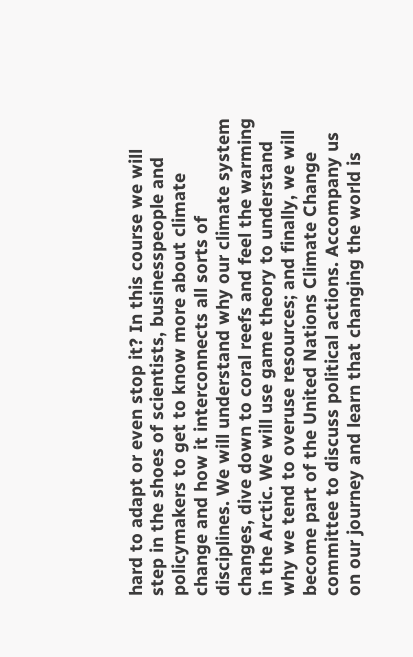hard to adapt or even stop it? In this course we will step in the shoes of scientists, businesspeople and policymakers to get to know more about climate change and how it interconnects all sorts of disciplines. We will understand why our climate system changes, dive down to coral reefs and feel the warming in the Arctic. We will use game theory to understand why we tend to overuse resources; and finally, we will become part of the United Nations Climate Change committee to discuss political actions. Accompany us on our journey and learn that changing the world is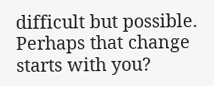difficult but possible. Perhaps that change starts with you?